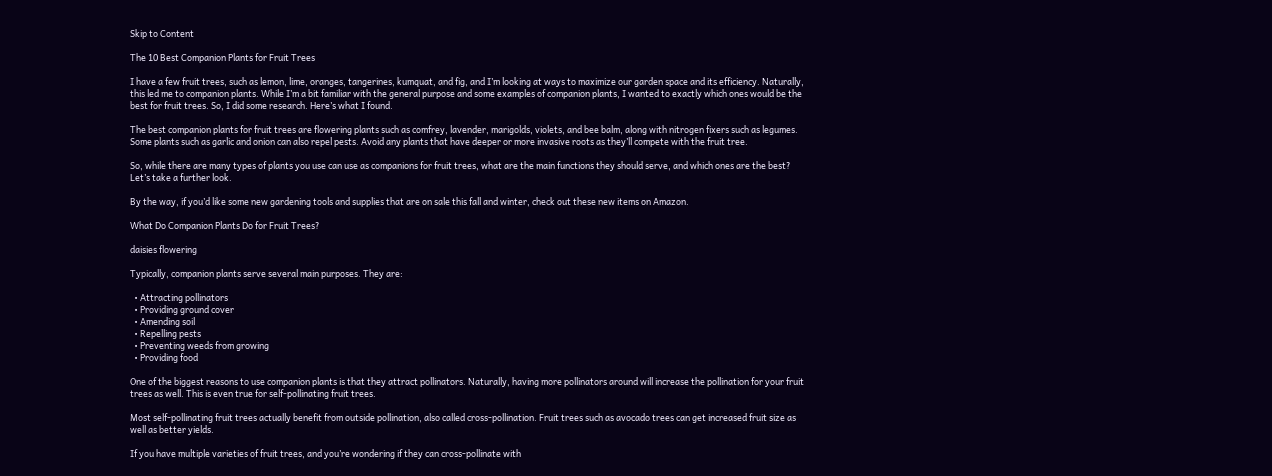Skip to Content

The 10 Best Companion Plants for Fruit Trees

I have a few fruit trees, such as lemon, lime, oranges, tangerines, kumquat, and fig, and I’m looking at ways to maximize our garden space and its efficiency. Naturally, this led me to companion plants. While I’m a bit familiar with the general purpose and some examples of companion plants, I wanted to exactly which ones would be the best for fruit trees. So, I did some research. Here’s what I found.

The best companion plants for fruit trees are flowering plants such as comfrey, lavender, marigolds, violets, and bee balm, along with nitrogen fixers such as legumes. Some plants such as garlic and onion can also repel pests. Avoid any plants that have deeper or more invasive roots as they’ll compete with the fruit tree.

So, while there are many types of plants you use can use as companions for fruit trees, what are the main functions they should serve, and which ones are the best? Let’s take a further look.

By the way, if you’d like some new gardening tools and supplies that are on sale this fall and winter, check out these new items on Amazon.

What Do Companion Plants Do for Fruit Trees?

daisies flowering

Typically, companion plants serve several main purposes. They are:

  • Attracting pollinators
  • Providing ground cover
  • Amending soil
  • Repelling pests
  • Preventing weeds from growing
  • Providing food

One of the biggest reasons to use companion plants is that they attract pollinators. Naturally, having more pollinators around will increase the pollination for your fruit trees as well. This is even true for self-pollinating fruit trees.

Most self-pollinating fruit trees actually benefit from outside pollination, also called cross-pollination. Fruit trees such as avocado trees can get increased fruit size as well as better yields.

If you have multiple varieties of fruit trees, and you’re wondering if they can cross-pollinate with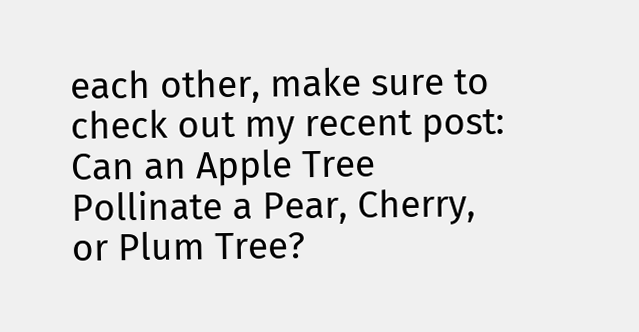each other, make sure to check out my recent post: Can an Apple Tree Pollinate a Pear, Cherry, or Plum Tree?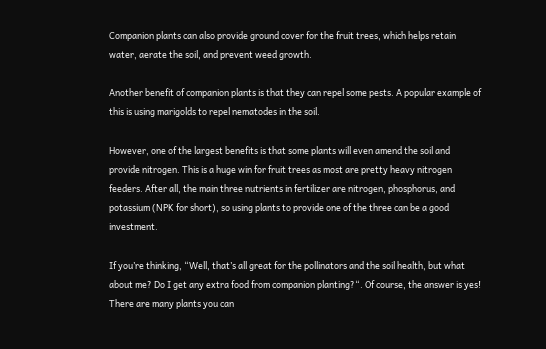Companion plants can also provide ground cover for the fruit trees, which helps retain water, aerate the soil, and prevent weed growth.

Another benefit of companion plants is that they can repel some pests. A popular example of this is using marigolds to repel nematodes in the soil.

However, one of the largest benefits is that some plants will even amend the soil and provide nitrogen. This is a huge win for fruit trees as most are pretty heavy nitrogen feeders. After all, the main three nutrients in fertilizer are nitrogen, phosphorus, and potassium (NPK for short), so using plants to provide one of the three can be a good investment.

If you’re thinking, “Well, that’s all great for the pollinators and the soil health, but what about me? Do I get any extra food from companion planting?“. Of course, the answer is yes! There are many plants you can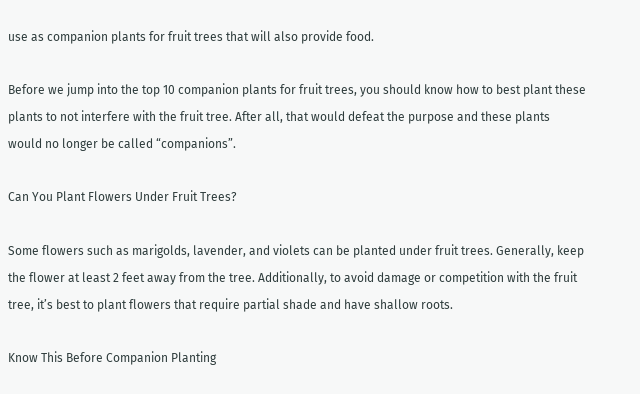use as companion plants for fruit trees that will also provide food.

Before we jump into the top 10 companion plants for fruit trees, you should know how to best plant these plants to not interfere with the fruit tree. After all, that would defeat the purpose and these plants would no longer be called “companions”.

Can You Plant Flowers Under Fruit Trees?

Some flowers such as marigolds, lavender, and violets can be planted under fruit trees. Generally, keep the flower at least 2 feet away from the tree. Additionally, to avoid damage or competition with the fruit tree, it’s best to plant flowers that require partial shade and have shallow roots.

Know This Before Companion Planting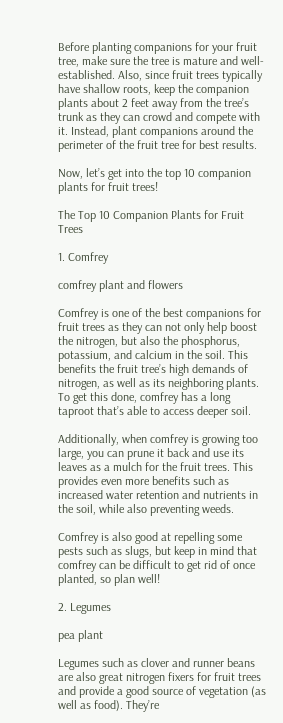Before planting companions for your fruit tree, make sure the tree is mature and well-established. Also, since fruit trees typically have shallow roots, keep the companion plants about 2 feet away from the tree’s trunk as they can crowd and compete with it. Instead, plant companions around the perimeter of the fruit tree for best results.

Now, let’s get into the top 10 companion plants for fruit trees!

The Top 10 Companion Plants for Fruit Trees

1. Comfrey

comfrey plant and flowers

Comfrey is one of the best companions for fruit trees as they can not only help boost the nitrogen, but also the phosphorus, potassium, and calcium in the soil. This benefits the fruit tree’s high demands of nitrogen, as well as its neighboring plants. To get this done, comfrey has a long taproot that’s able to access deeper soil.

Additionally, when comfrey is growing too large, you can prune it back and use its leaves as a mulch for the fruit trees. This provides even more benefits such as increased water retention and nutrients in the soil, while also preventing weeds.

Comfrey is also good at repelling some pests such as slugs, but keep in mind that comfrey can be difficult to get rid of once planted, so plan well!

2. Legumes

pea plant

Legumes such as clover and runner beans are also great nitrogen fixers for fruit trees and provide a good source of vegetation (as well as food). They’re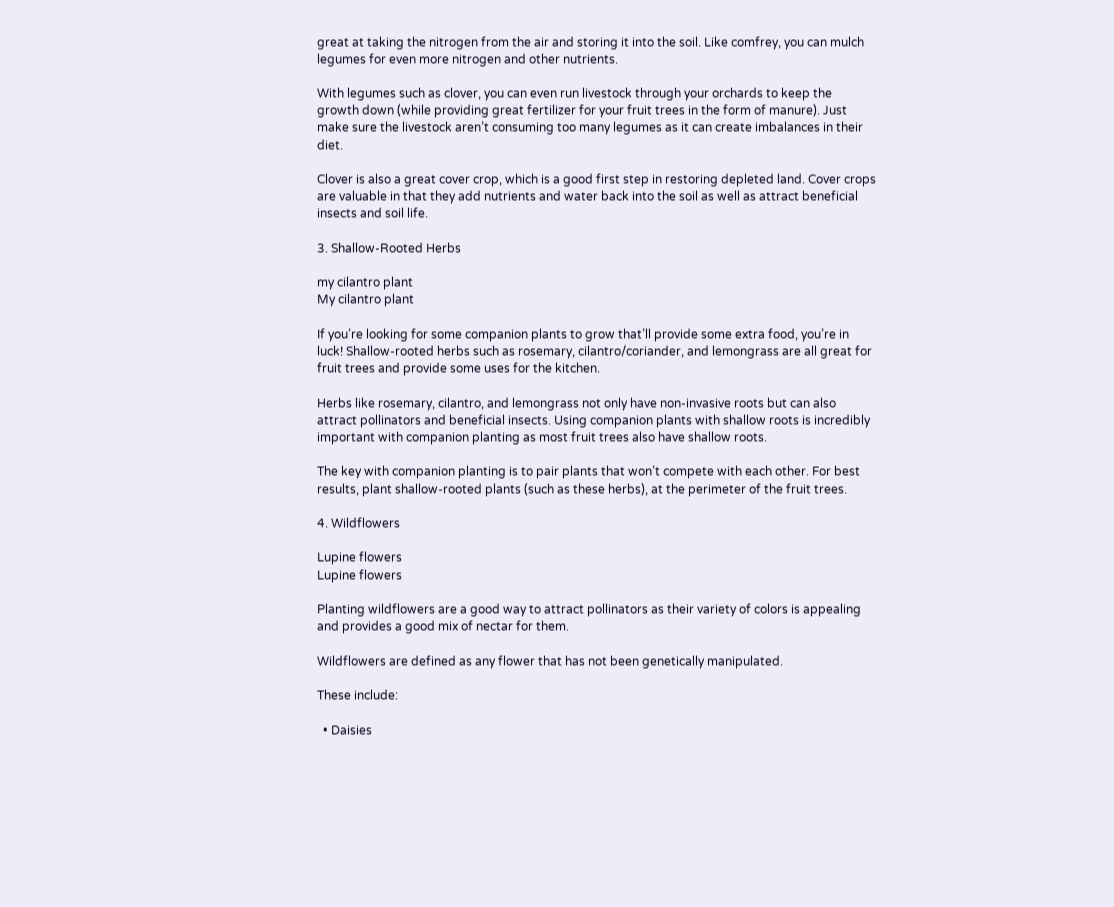great at taking the nitrogen from the air and storing it into the soil. Like comfrey, you can mulch legumes for even more nitrogen and other nutrients.

With legumes such as clover, you can even run livestock through your orchards to keep the growth down (while providing great fertilizer for your fruit trees in the form of manure). Just make sure the livestock aren’t consuming too many legumes as it can create imbalances in their diet.

Clover is also a great cover crop, which is a good first step in restoring depleted land. Cover crops are valuable in that they add nutrients and water back into the soil as well as attract beneficial insects and soil life.

3. Shallow-Rooted Herbs

my cilantro plant
My cilantro plant

If you’re looking for some companion plants to grow that’ll provide some extra food, you’re in luck! Shallow-rooted herbs such as rosemary, cilantro/coriander, and lemongrass are all great for fruit trees and provide some uses for the kitchen.

Herbs like rosemary, cilantro, and lemongrass not only have non-invasive roots but can also attract pollinators and beneficial insects. Using companion plants with shallow roots is incredibly important with companion planting as most fruit trees also have shallow roots.

The key with companion planting is to pair plants that won’t compete with each other. For best results, plant shallow-rooted plants (such as these herbs), at the perimeter of the fruit trees.

4. Wildflowers

Lupine flowers
Lupine flowers

Planting wildflowers are a good way to attract pollinators as their variety of colors is appealing and provides a good mix of nectar for them.

Wildflowers are defined as any flower that has not been genetically manipulated.

These include:

  • Daisies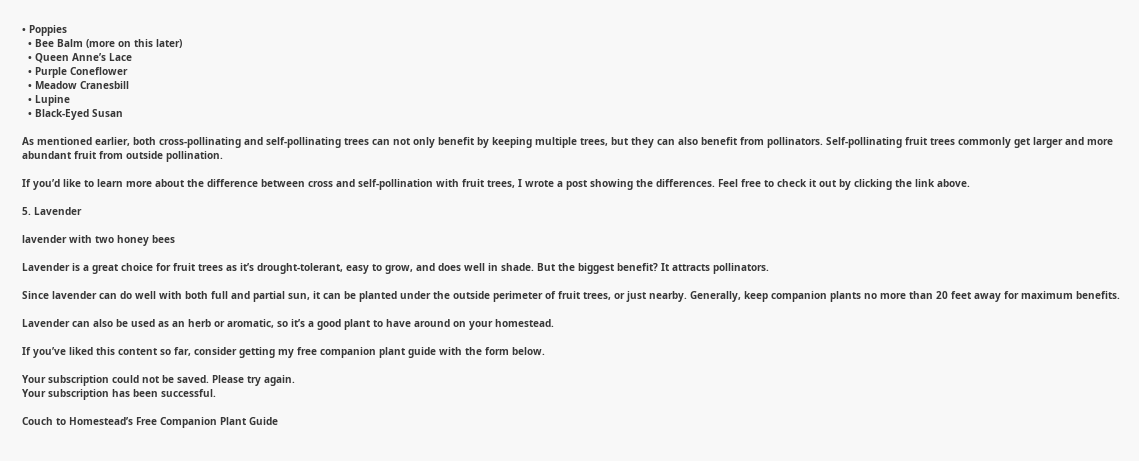• Poppies
  • Bee Balm (more on this later)
  • Queen Anne’s Lace
  • Purple Coneflower
  • Meadow Cranesbill
  • Lupine
  • Black-Eyed Susan

As mentioned earlier, both cross-pollinating and self-pollinating trees can not only benefit by keeping multiple trees, but they can also benefit from pollinators. Self-pollinating fruit trees commonly get larger and more abundant fruit from outside pollination.

If you’d like to learn more about the difference between cross and self-pollination with fruit trees, I wrote a post showing the differences. Feel free to check it out by clicking the link above.

5. Lavender

lavender with two honey bees

Lavender is a great choice for fruit trees as it’s drought-tolerant, easy to grow, and does well in shade. But the biggest benefit? It attracts pollinators.

Since lavender can do well with both full and partial sun, it can be planted under the outside perimeter of fruit trees, or just nearby. Generally, keep companion plants no more than 20 feet away for maximum benefits.

Lavender can also be used as an herb or aromatic, so it’s a good plant to have around on your homestead.

If you’ve liked this content so far, consider getting my free companion plant guide with the form below.

Your subscription could not be saved. Please try again.
Your subscription has been successful.

Couch to Homestead’s Free Companion Plant Guide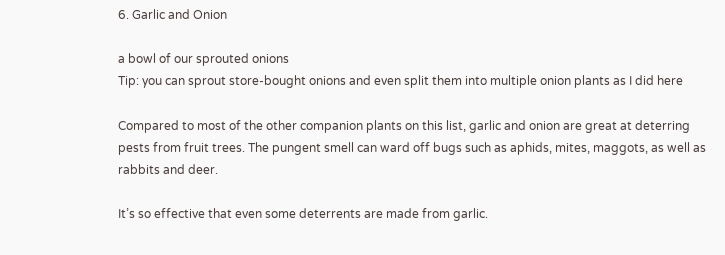6. Garlic and Onion

a bowl of our sprouted onions
Tip: you can sprout store-bought onions and even split them into multiple onion plants as I did here

Compared to most of the other companion plants on this list, garlic and onion are great at deterring pests from fruit trees. The pungent smell can ward off bugs such as aphids, mites, maggots, as well as rabbits and deer.

It’s so effective that even some deterrents are made from garlic.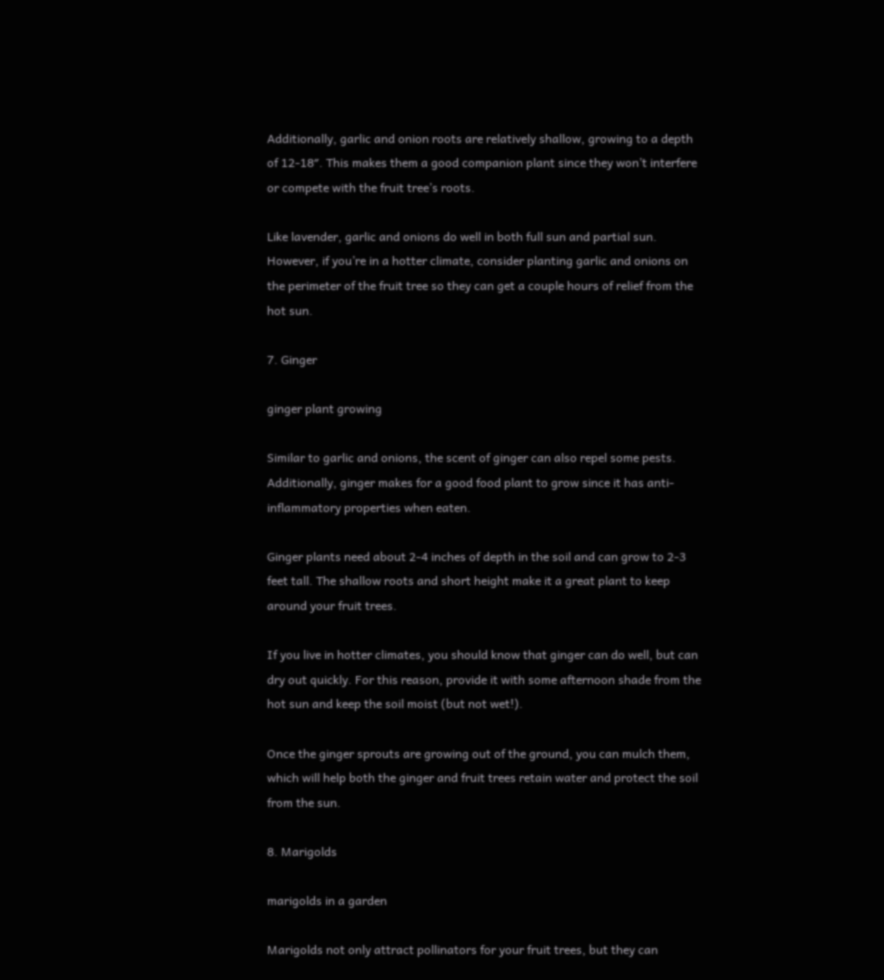Additionally, garlic and onion roots are relatively shallow, growing to a depth of 12-18″. This makes them a good companion plant since they won’t interfere or compete with the fruit tree’s roots.

Like lavender, garlic and onions do well in both full sun and partial sun. However, if you’re in a hotter climate, consider planting garlic and onions on the perimeter of the fruit tree so they can get a couple hours of relief from the hot sun.

7. Ginger

ginger plant growing

Similar to garlic and onions, the scent of ginger can also repel some pests. Additionally, ginger makes for a good food plant to grow since it has anti-inflammatory properties when eaten.

Ginger plants need about 2-4 inches of depth in the soil and can grow to 2-3 feet tall. The shallow roots and short height make it a great plant to keep around your fruit trees.

If you live in hotter climates, you should know that ginger can do well, but can dry out quickly. For this reason, provide it with some afternoon shade from the hot sun and keep the soil moist (but not wet!).

Once the ginger sprouts are growing out of the ground, you can mulch them, which will help both the ginger and fruit trees retain water and protect the soil from the sun.

8. Marigolds

marigolds in a garden

Marigolds not only attract pollinators for your fruit trees, but they can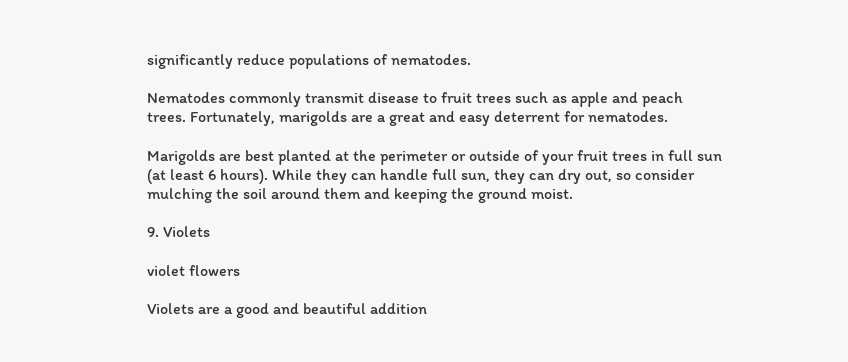significantly reduce populations of nematodes.

Nematodes commonly transmit disease to fruit trees such as apple and peach trees. Fortunately, marigolds are a great and easy deterrent for nematodes.

Marigolds are best planted at the perimeter or outside of your fruit trees in full sun (at least 6 hours). While they can handle full sun, they can dry out, so consider mulching the soil around them and keeping the ground moist.

9. Violets

violet flowers

Violets are a good and beautiful addition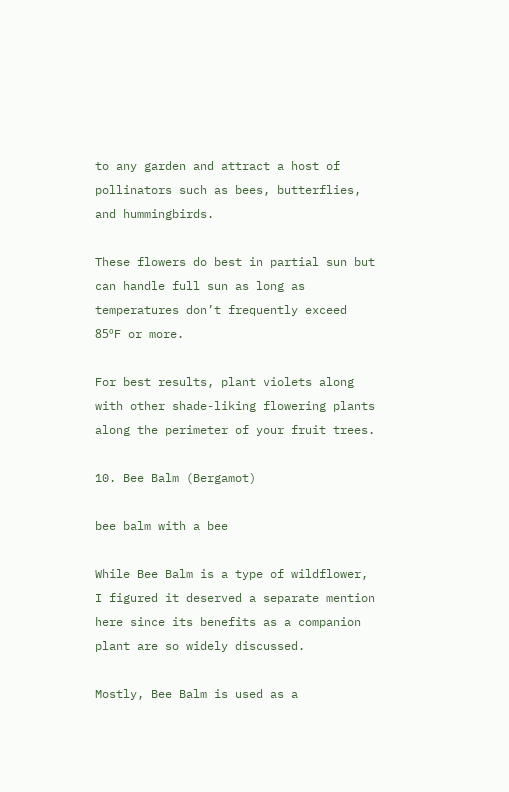to any garden and attract a host of pollinators such as bees, butterflies, and hummingbirds.

These flowers do best in partial sun but can handle full sun as long as temperatures don’t frequently exceed 85ºF or more.

For best results, plant violets along with other shade-liking flowering plants along the perimeter of your fruit trees.

10. Bee Balm (Bergamot)

bee balm with a bee

While Bee Balm is a type of wildflower, I figured it deserved a separate mention here since its benefits as a companion plant are so widely discussed.

Mostly, Bee Balm is used as a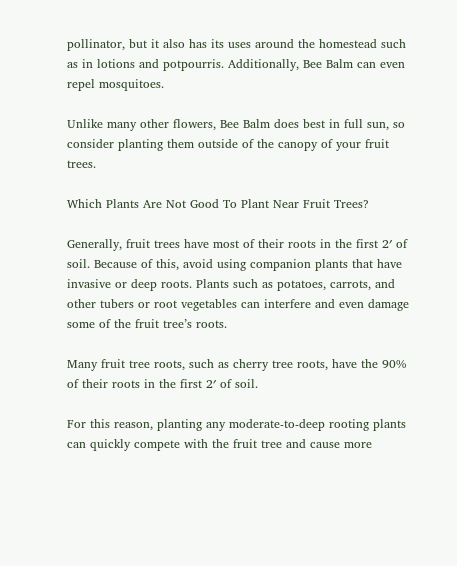pollinator, but it also has its uses around the homestead such as in lotions and potpourris. Additionally, Bee Balm can even repel mosquitoes.

Unlike many other flowers, Bee Balm does best in full sun, so consider planting them outside of the canopy of your fruit trees.

Which Plants Are Not Good To Plant Near Fruit Trees?

Generally, fruit trees have most of their roots in the first 2′ of soil. Because of this, avoid using companion plants that have invasive or deep roots. Plants such as potatoes, carrots, and other tubers or root vegetables can interfere and even damage some of the fruit tree’s roots.

Many fruit tree roots, such as cherry tree roots, have the 90% of their roots in the first 2′ of soil.

For this reason, planting any moderate-to-deep rooting plants can quickly compete with the fruit tree and cause more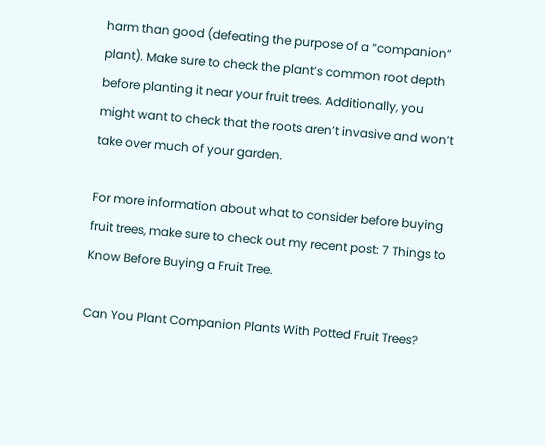harm than good (defeating the purpose of a “companion” plant). Make sure to check the plant’s common root depth before planting it near your fruit trees. Additionally, you might want to check that the roots aren’t invasive and won’t take over much of your garden.

For more information about what to consider before buying fruit trees, make sure to check out my recent post: 7 Things to Know Before Buying a Fruit Tree.

Can You Plant Companion Plants With Potted Fruit Trees?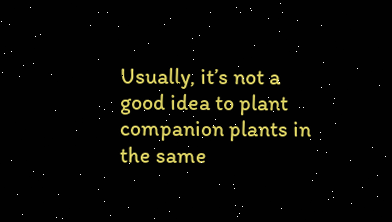Usually, it’s not a good idea to plant companion plants in the same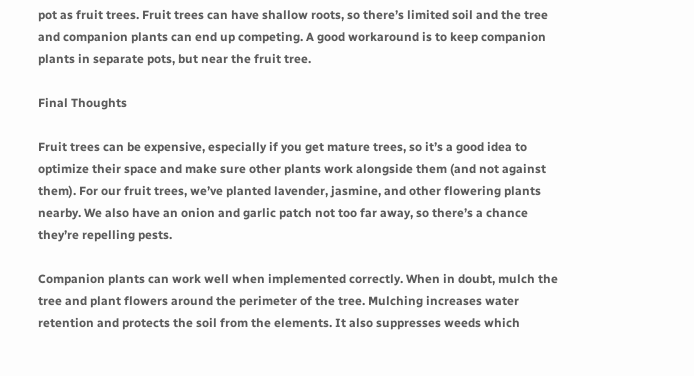pot as fruit trees. Fruit trees can have shallow roots, so there’s limited soil and the tree and companion plants can end up competing. A good workaround is to keep companion plants in separate pots, but near the fruit tree.

Final Thoughts

Fruit trees can be expensive, especially if you get mature trees, so it’s a good idea to optimize their space and make sure other plants work alongside them (and not against them). For our fruit trees, we’ve planted lavender, jasmine, and other flowering plants nearby. We also have an onion and garlic patch not too far away, so there’s a chance they’re repelling pests.

Companion plants can work well when implemented correctly. When in doubt, mulch the tree and plant flowers around the perimeter of the tree. Mulching increases water retention and protects the soil from the elements. It also suppresses weeds which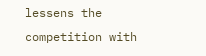lessens the competition with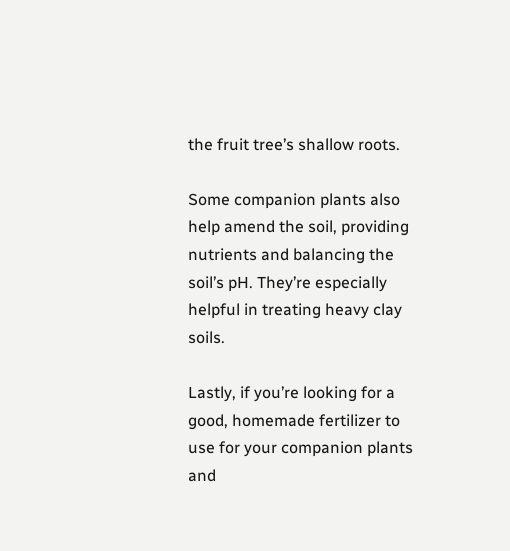the fruit tree’s shallow roots.

Some companion plants also help amend the soil, providing nutrients and balancing the soil’s pH. They’re especially helpful in treating heavy clay soils.

Lastly, if you’re looking for a good, homemade fertilizer to use for your companion plants and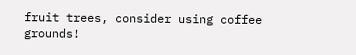fruit trees, consider using coffee grounds!